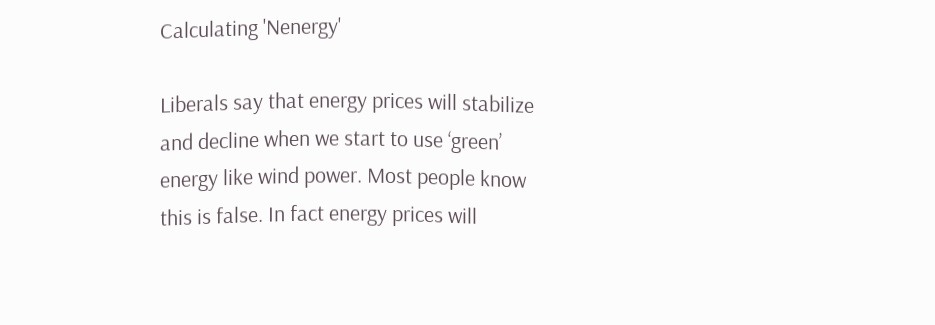Calculating 'Nenergy'

Liberals say that energy prices will stabilize and decline when we start to use ‘green’ energy like wind power. Most people know this is false. In fact energy prices will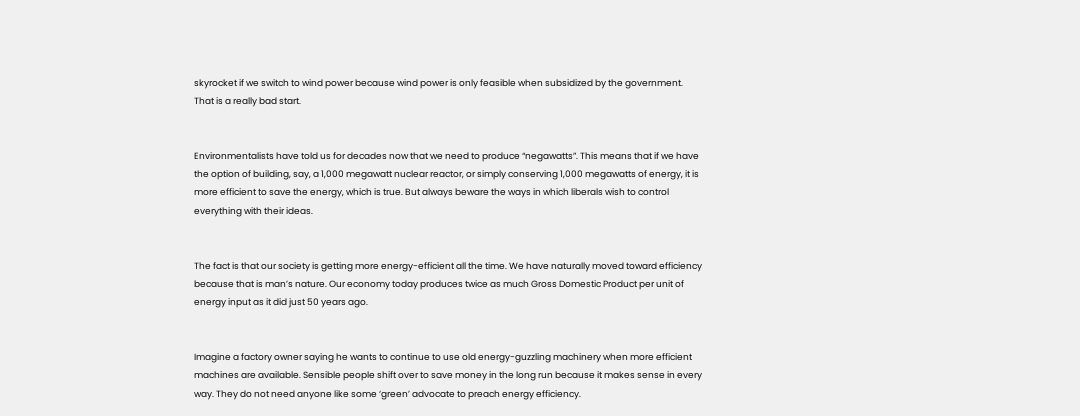skyrocket if we switch to wind power because wind power is only feasible when subsidized by the government. That is a really bad start.


Environmentalists have told us for decades now that we need to produce “negawatts”. This means that if we have the option of building, say, a 1,000 megawatt nuclear reactor, or simply conserving 1,000 megawatts of energy, it is more efficient to save the energy, which is true. But always beware the ways in which liberals wish to control everything with their ideas.


The fact is that our society is getting more energy-efficient all the time. We have naturally moved toward efficiency because that is man’s nature. Our economy today produces twice as much Gross Domestic Product per unit of energy input as it did just 50 years ago.


Imagine a factory owner saying he wants to continue to use old energy-guzzling machinery when more efficient machines are available. Sensible people shift over to save money in the long run because it makes sense in every way. They do not need anyone like some ‘green’ advocate to preach energy efficiency.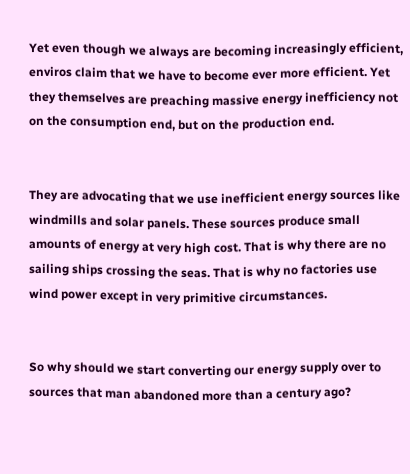Yet even though we always are becoming increasingly efficient, enviros claim that we have to become ever more efficient. Yet they themselves are preaching massive energy inefficiency not on the consumption end, but on the production end.


They are advocating that we use inefficient energy sources like windmills and solar panels. These sources produce small amounts of energy at very high cost. That is why there are no sailing ships crossing the seas. That is why no factories use wind power except in very primitive circumstances.


So why should we start converting our energy supply over to sources that man abandoned more than a century ago?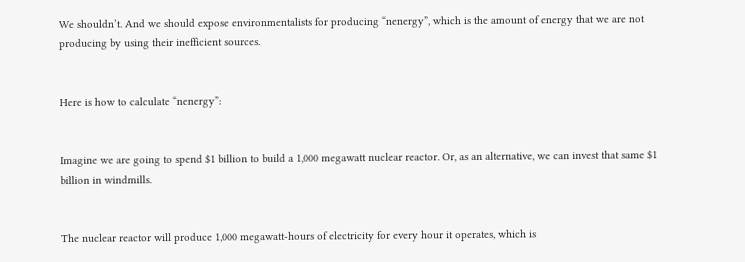We shouldn’t. And we should expose environmentalists for producing “nenergy”, which is the amount of energy that we are not producing by using their inefficient sources.


Here is how to calculate “nenergy”:


Imagine we are going to spend $1 billion to build a 1,000 megawatt nuclear reactor. Or, as an alternative, we can invest that same $1 billion in windmills.


The nuclear reactor will produce 1,000 megawatt-hours of electricity for every hour it operates, which is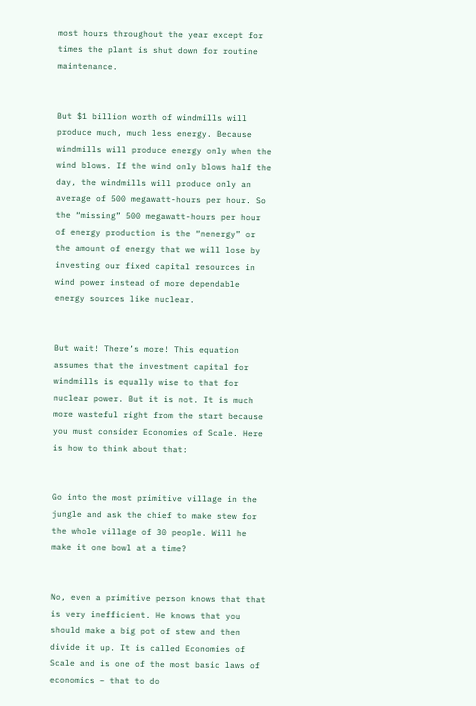most hours throughout the year except for times the plant is shut down for routine maintenance.


But $1 billion worth of windmills will produce much, much less energy. Because windmills will produce energy only when the wind blows. If the wind only blows half the day, the windmills will produce only an average of 500 megawatt-hours per hour. So the “missing” 500 megawatt-hours per hour of energy production is the “nenergy” or the amount of energy that we will lose by investing our fixed capital resources in wind power instead of more dependable energy sources like nuclear.


But wait! There’s more! This equation assumes that the investment capital for windmills is equally wise to that for nuclear power. But it is not. It is much more wasteful right from the start because you must consider Economies of Scale. Here is how to think about that:


Go into the most primitive village in the jungle and ask the chief to make stew for the whole village of 30 people. Will he make it one bowl at a time?


No, even a primitive person knows that that is very inefficient. He knows that you should make a big pot of stew and then divide it up. It is called Economies of Scale and is one of the most basic laws of economics – that to do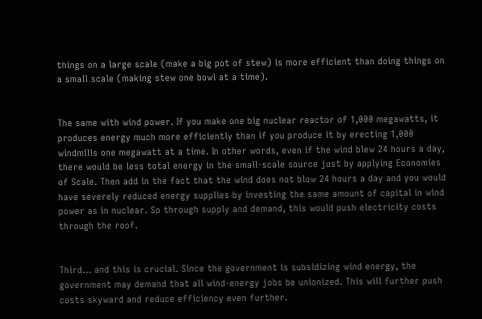things on a large scale (make a big pot of stew) is more efficient than doing things on a small scale (making stew one bowl at a time).


The same with wind power. If you make one big nuclear reactor of 1,000 megawatts, it produces energy much more efficiently than if you produce it by erecting 1,000 windmills one megawatt at a time. In other words, even if the wind blew 24 hours a day, there would be less total energy in the small-scale source just by applying Economies of Scale. Then add in the fact that the wind does not blow 24 hours a day and you would have severely reduced energy supplies by investing the same amount of capital in wind power as in nuclear. So through supply and demand, this would push electricity costs through the roof.


Third… and this is crucial. Since the government is subsidizing wind energy, the government may demand that all wind-energy jobs be unionized. This will further push costs skyward and reduce efficiency even further.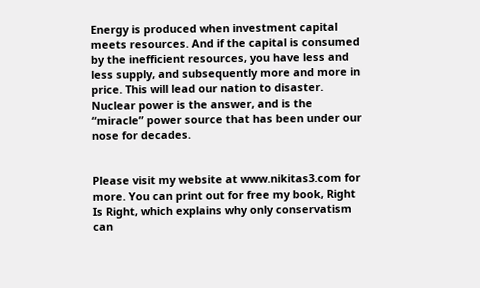Energy is produced when investment capital meets resources. And if the capital is consumed by the inefficient resources, you have less and less supply, and subsequently more and more in price. This will lead our nation to disaster. Nuclear power is the answer, and is the “miracle” power source that has been under our nose for decades.


Please visit my website at www.nikitas3.com for more. You can print out for free my book, Right Is Right, which explains why only conservatism can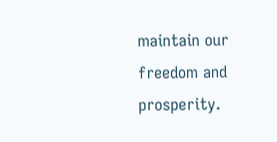maintain our freedom and prosperity.